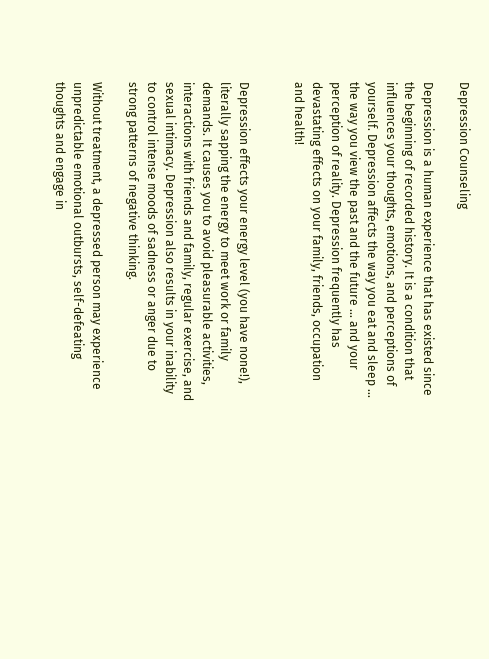Depression Counseling

Depression is a human experience that has existed since the beginning of recorded history. It is a condition that influences your thoughts, emotions, and perceptions of yourself. Depression affects the way you eat and sleep ... the way you view the past and the future ... and your perception of reality. Depression frequently has devastating effects on your family, friends, occupation and health!


Depression effects your energy level (you have none!), literally sapping the energy to meet work or family demands. It causes you to avoid pleasurable activities, interactions with friends and family, regular exercise, and sexual intimacy. Depression also results in your inability to control intense moods of sadness or anger due to strong patterns of negative thinking.

Without treatment, a depressed person may experience unpredictable emotional outbursts, self-defeating thoughts and engage in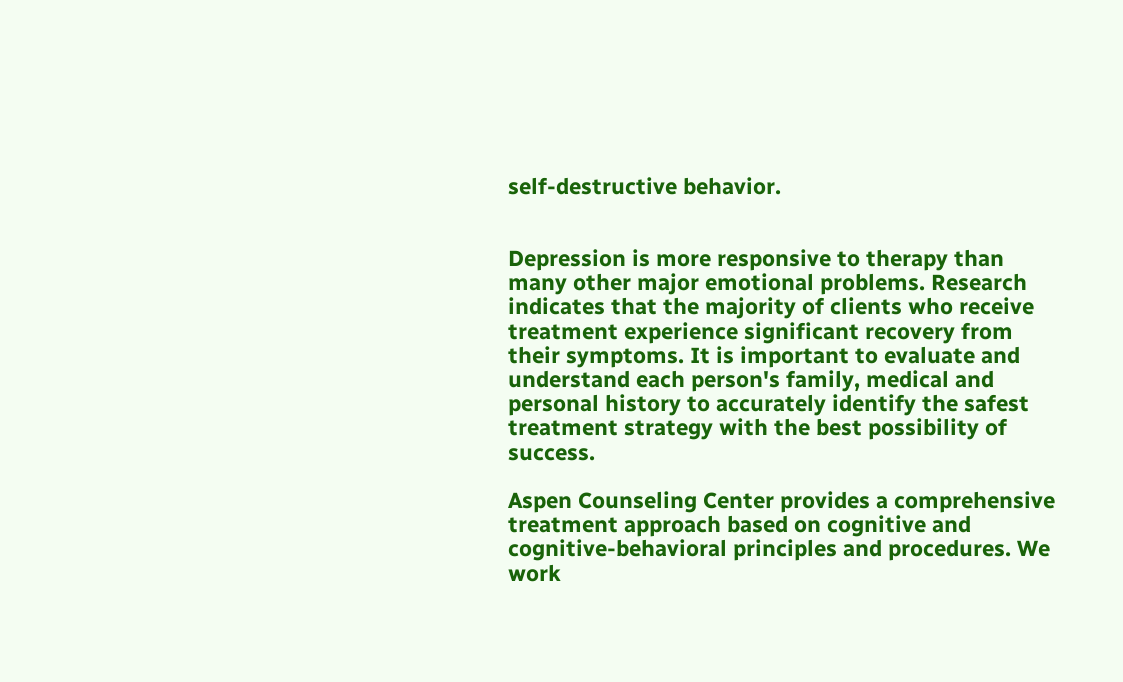self-destructive behavior.


Depression is more responsive to therapy than many other major emotional problems. Research indicates that the majority of clients who receive treatment experience significant recovery from their symptoms. It is important to evaluate and understand each person's family, medical and personal history to accurately identify the safest treatment strategy with the best possibility of success.

Aspen Counseling Center provides a comprehensive treatment approach based on cognitive and cognitive-behavioral principles and procedures. We work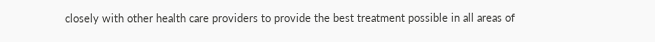closely with other health care providers to provide the best treatment possible in all areas of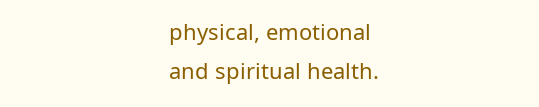physical, emotional and spiritual health.